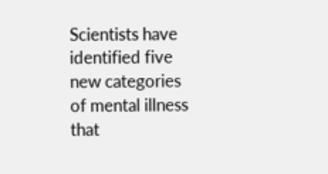Scientists have identified five new categories of mental illness that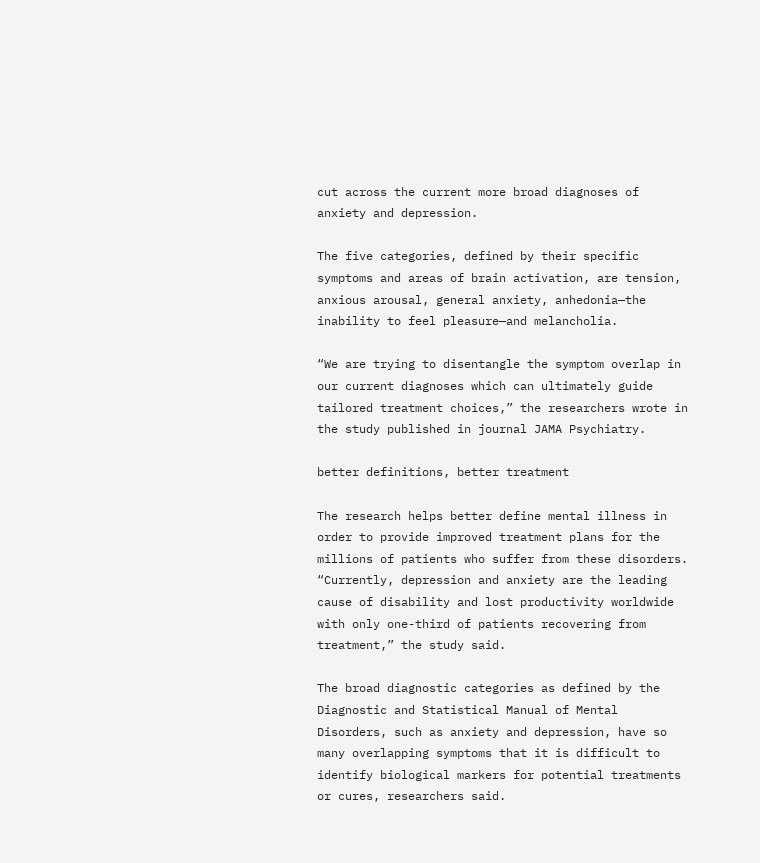cut across the current more broad diagnoses of anxiety and depression.

The five categories, defined by their specific symptoms and areas of brain activation, are tension, anxious arousal, general anxiety, anhedonia—the inability to feel pleasure—and melancholia.

“We are trying to disentangle the symptom overlap in our current diagnoses which can ultimately guide tailored treatment choices,” the researchers wrote in the study published in journal JAMA Psychiatry.

better definitions, better treatment

The research helps better define mental illness in order to provide improved treatment plans for the millions of patients who suffer from these disorders. “Currently, depression and anxiety are the leading cause of disability and lost productivity worldwide with only one-third of patients recovering from treatment,” the study said.

The broad diagnostic categories as defined by the Diagnostic and Statistical Manual of Mental Disorders, such as anxiety and depression, have so many overlapping symptoms that it is difficult to identify biological markers for potential treatments or cures, researchers said.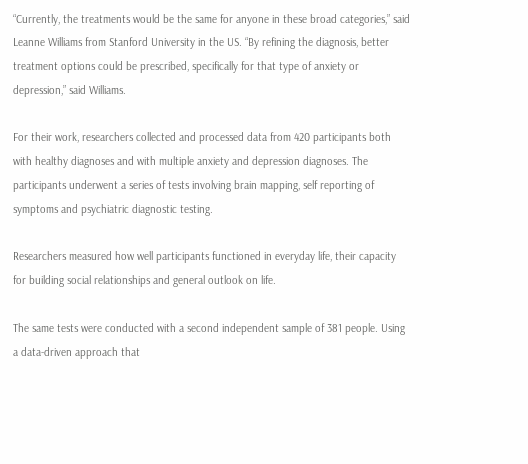“Currently, the treatments would be the same for anyone in these broad categories,” said Leanne Williams from Stanford University in the US. “By refining the diagnosis, better treatment options could be prescribed, specifically for that type of anxiety or depression,” said Williams.

For their work, researchers collected and processed data from 420 participants both with healthy diagnoses and with multiple anxiety and depression diagnoses. The participants underwent a series of tests involving brain mapping, self reporting of symptoms and psychiatric diagnostic testing.

Researchers measured how well participants functioned in everyday life, their capacity for building social relationships and general outlook on life.

The same tests were conducted with a second independent sample of 381 people. Using a data-driven approach that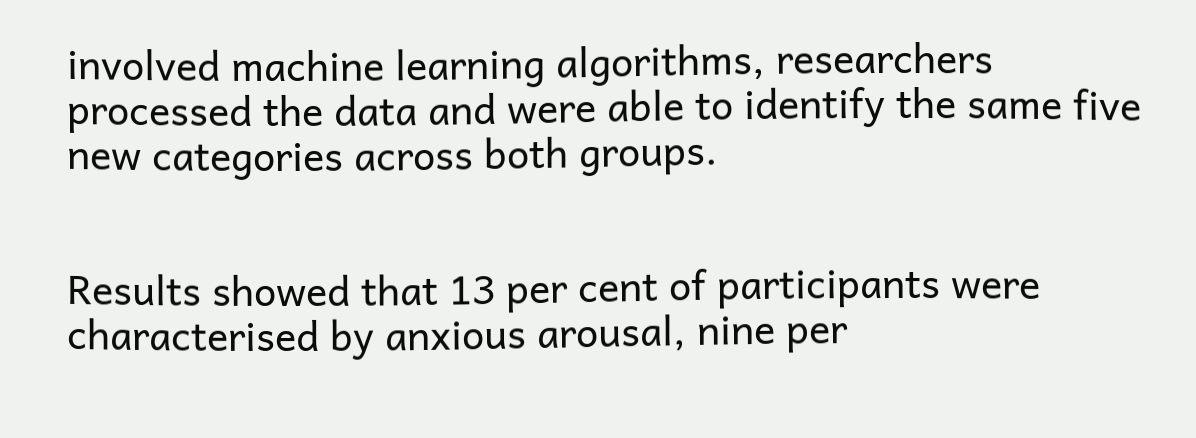involved machine learning algorithms, researchers processed the data and were able to identify the same five new categories across both groups.


Results showed that 13 per cent of participants were characterised by anxious arousal, nine per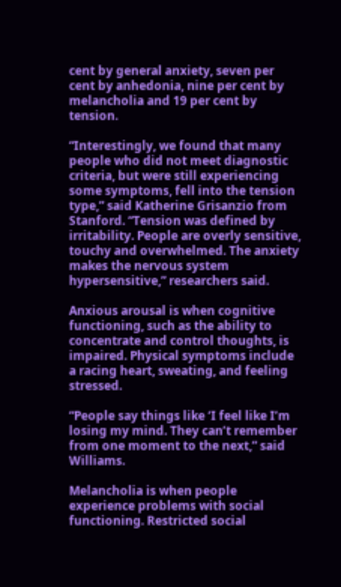cent by general anxiety, seven per cent by anhedonia, nine per cent by melancholia and 19 per cent by tension.

“Interestingly, we found that many people who did not meet diagnostic criteria, but were still experiencing some symptoms, fell into the tension type,” said Katherine Grisanzio from Stanford. “Tension was defined by irritability. People are overly sensitive, touchy and overwhelmed. The anxiety makes the nervous system hypersensitive,” researchers said.

Anxious arousal is when cognitive functioning, such as the ability to concentrate and control thoughts, is impaired. Physical symptoms include a racing heart, sweating, and feeling stressed.

“People say things like ‘I feel like I’m losing my mind. They can’t remember from one moment to the next,” said Williams.

Melancholia is when people experience problems with social functioning. Restricted social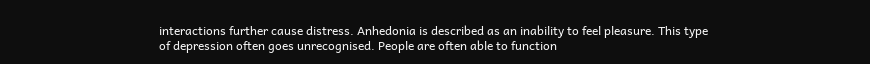interactions further cause distress. Anhedonia is described as an inability to feel pleasure. This type of depression often goes unrecognised. People are often able to function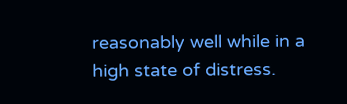reasonably well while in a high state of distress.